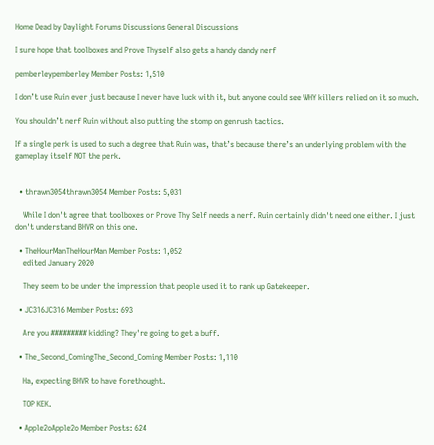Home Dead by Daylight Forums Discussions General Discussions

I sure hope that toolboxes and Prove Thyself also gets a handy dandy nerf

pemberleypemberley Member Posts: 1,510

I don’t use Ruin ever just because I never have luck with it, but anyone could see WHY killers relied on it so much.

You shouldn’t nerf Ruin without also putting the stomp on genrush tactics.

If a single perk is used to such a degree that Ruin was, that’s because there’s an underlying problem with the gameplay itself NOT the perk.


  • thrawn3054thrawn3054 Member Posts: 5,031

    While I don't agree that toolboxes or Prove Thy Self needs a nerf. Ruin certainly didn't need one either. I just don't understand BHVR on this one.

  • TheHourManTheHourMan Member Posts: 1,052
    edited January 2020

    They seem to be under the impression that people used it to rank up Gatekeeper.

  • JC316JC316 Member Posts: 693

    Are you ######### kidding? They're going to get a buff.

  • The_Second_ComingThe_Second_Coming Member Posts: 1,110

    Ha, expecting BHVR to have forethought.

    TOP KEK.

  • Apple2oApple2o Member Posts: 624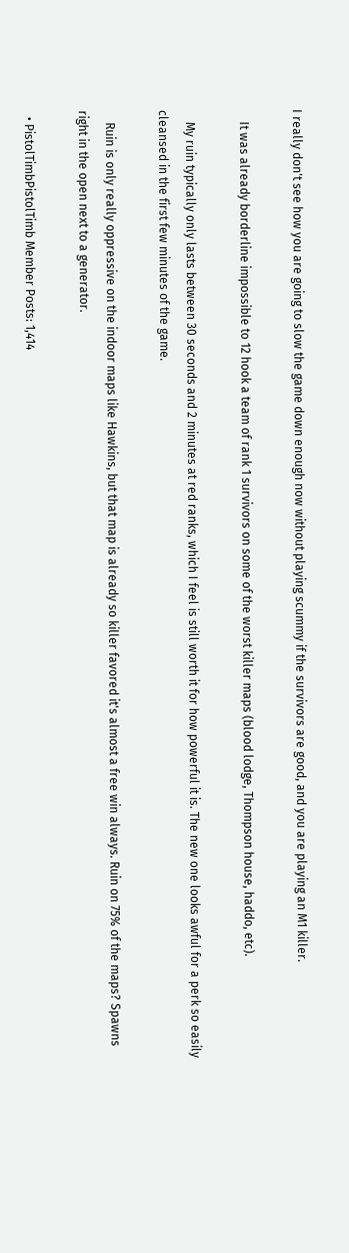I really don't see how you are going to slow the game down enough now without playing scummy if the survivors are good, and you are playing an M1 killer.

    It was already borderline impossible to 12 hook a team of rank 1 survivors on some of the worst killer maps (blood lodge, Thompson house, haddo, etc).

    My ruin typically only lasts between 30 seconds and 2 minutes at red ranks, which I feel is still worth it for how powerful it is. The new one looks awful for a perk so easily cleansed in the first few minutes of the game.

    Ruin is only really oppressive on the indoor maps like Hawkins, but that map is already so killer favored it's almost a free win always. Ruin on 75% of the maps? Spawns right in the open next to a generator.

  • PistolTimbPistolTimb Member Posts: 1,414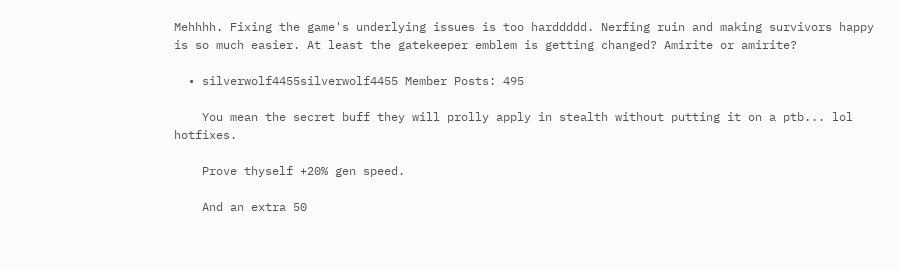Mehhhh. Fixing the game's underlying issues is too harddddd. Nerfing ruin and making survivors happy is so much easier. At least the gatekeeper emblem is getting changed? Amirite or amirite?

  • silverwolf4455silverwolf4455 Member Posts: 495

    You mean the secret buff they will prolly apply in stealth without putting it on a ptb... lol hotfixes.

    Prove thyself +20% gen speed.

    And an extra 50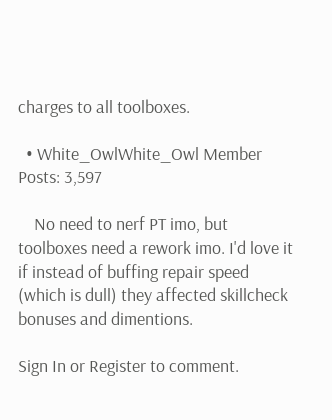charges to all toolboxes.

  • White_OwlWhite_Owl Member Posts: 3,597

    No need to nerf PT imo, but toolboxes need a rework imo. I'd love it if instead of buffing repair speed (which is dull) they affected skillcheck bonuses and dimentions.

Sign In or Register to comment.